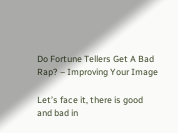Do Fortune Tellers Get A Bad Rap? – Improving Your Image

Let’s face it, there is good and bad in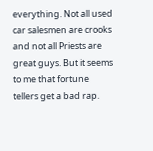everything. Not all used car salesmen are crooks and not all Priests are great guys. But it seems to me that fortune tellers get a bad rap.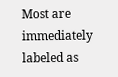Most are immediately labeled as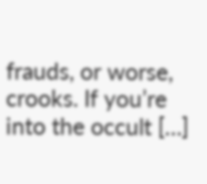frauds, or worse, crooks. If you’re into the occult […]